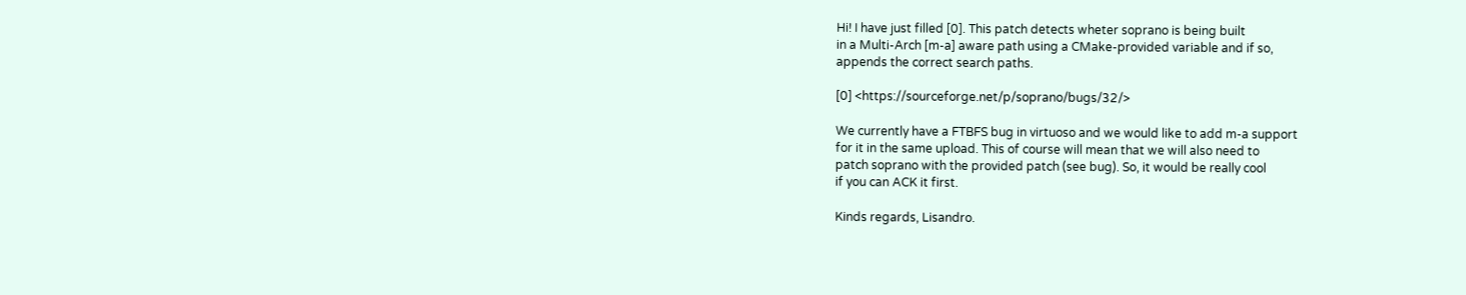Hi! I have just filled [0]. This patch detects wheter soprano is being built
in a Multi-Arch [m-a] aware path using a CMake-provided variable and if so,
appends the correct search paths.

[0] <https://sourceforge.net/p/soprano/bugs/32/>

We currently have a FTBFS bug in virtuoso and we would like to add m-a support
for it in the same upload. This of course will mean that we will also need to
patch soprano with the provided patch (see bug). So, it would be really cool
if you can ACK it first.

Kinds regards, Lisandro.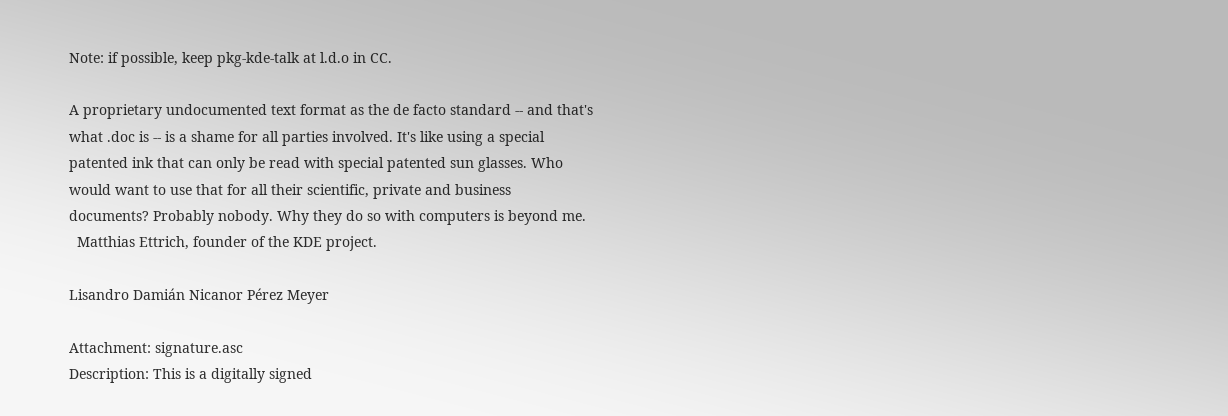Note: if possible, keep pkg-kde-talk at l.d.o in CC.

A proprietary undocumented text format as the de facto standard -- and that's
what .doc is -- is a shame for all parties involved. It's like using a special
patented ink that can only be read with special patented sun glasses. Who
would want to use that for all their scientific, private and business
documents? Probably nobody. Why they do so with computers is beyond me.
  Matthias Ettrich, founder of the KDE project.

Lisandro Damián Nicanor Pérez Meyer

Attachment: signature.asc
Description: This is a digitally signed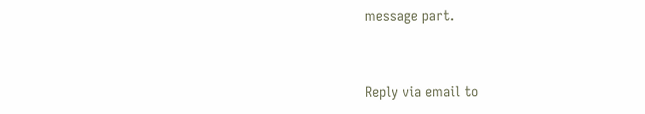message part.


Reply via email to